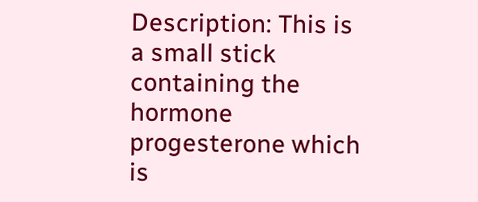Description: This is a small stick containing the hormone progesterone which is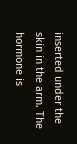inserted under the skin in the arm. The hormone is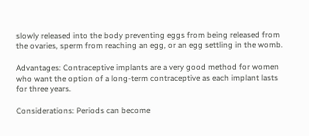slowly released into the body preventing eggs from being released from the ovaries, sperm from reaching an egg, or an egg settling in the womb.

Advantages: Contraceptive implants are a very good method for women who want the option of a long-term contraceptive as each implant lasts for three years.

Considerations: Periods can become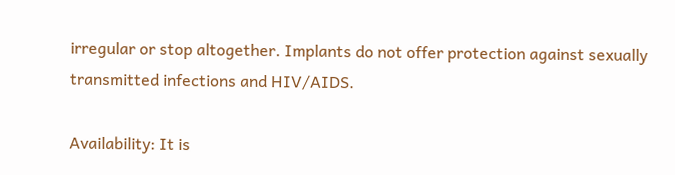irregular or stop altogether. Implants do not offer protection against sexually transmitted infections and HIV/AIDS.

Availability: It is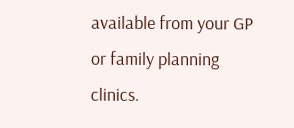available from your GP or family planning clinics.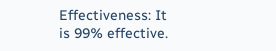Effectiveness: It is 99% effective.